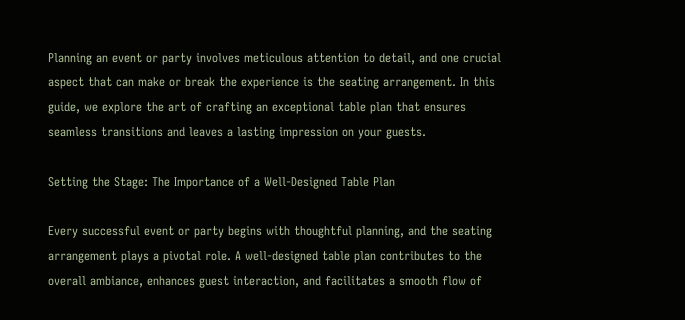Planning an event or party involves meticulous attention to detail, and one crucial aspect that can make or break the experience is the seating arrangement. In this guide, we explore the art of crafting an exceptional table plan that ensures seamless transitions and leaves a lasting impression on your guests.

Setting the Stage: The Importance of a Well-Designed Table Plan

Every successful event or party begins with thoughtful planning, and the seating arrangement plays a pivotal role. A well-designed table plan contributes to the overall ambiance, enhances guest interaction, and facilitates a smooth flow of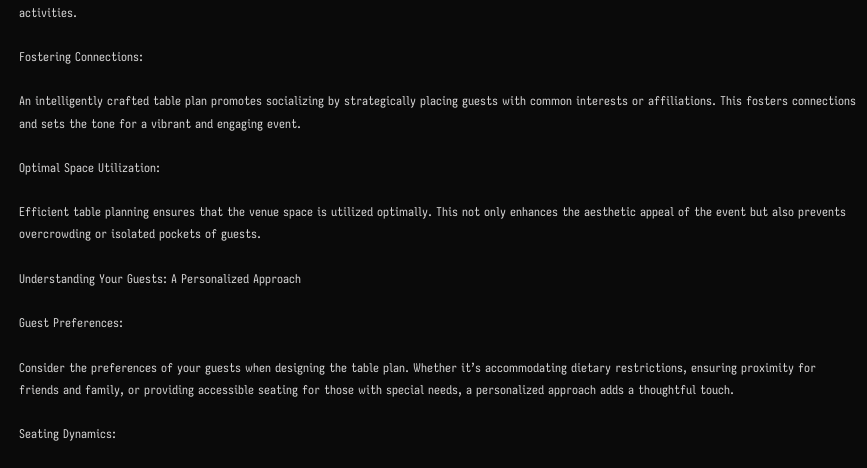activities.

Fostering Connections:

An intelligently crafted table plan promotes socializing by strategically placing guests with common interests or affiliations. This fosters connections and sets the tone for a vibrant and engaging event.

Optimal Space Utilization:

Efficient table planning ensures that the venue space is utilized optimally. This not only enhances the aesthetic appeal of the event but also prevents overcrowding or isolated pockets of guests.

Understanding Your Guests: A Personalized Approach

Guest Preferences:

Consider the preferences of your guests when designing the table plan. Whether it’s accommodating dietary restrictions, ensuring proximity for friends and family, or providing accessible seating for those with special needs, a personalized approach adds a thoughtful touch.

Seating Dynamics: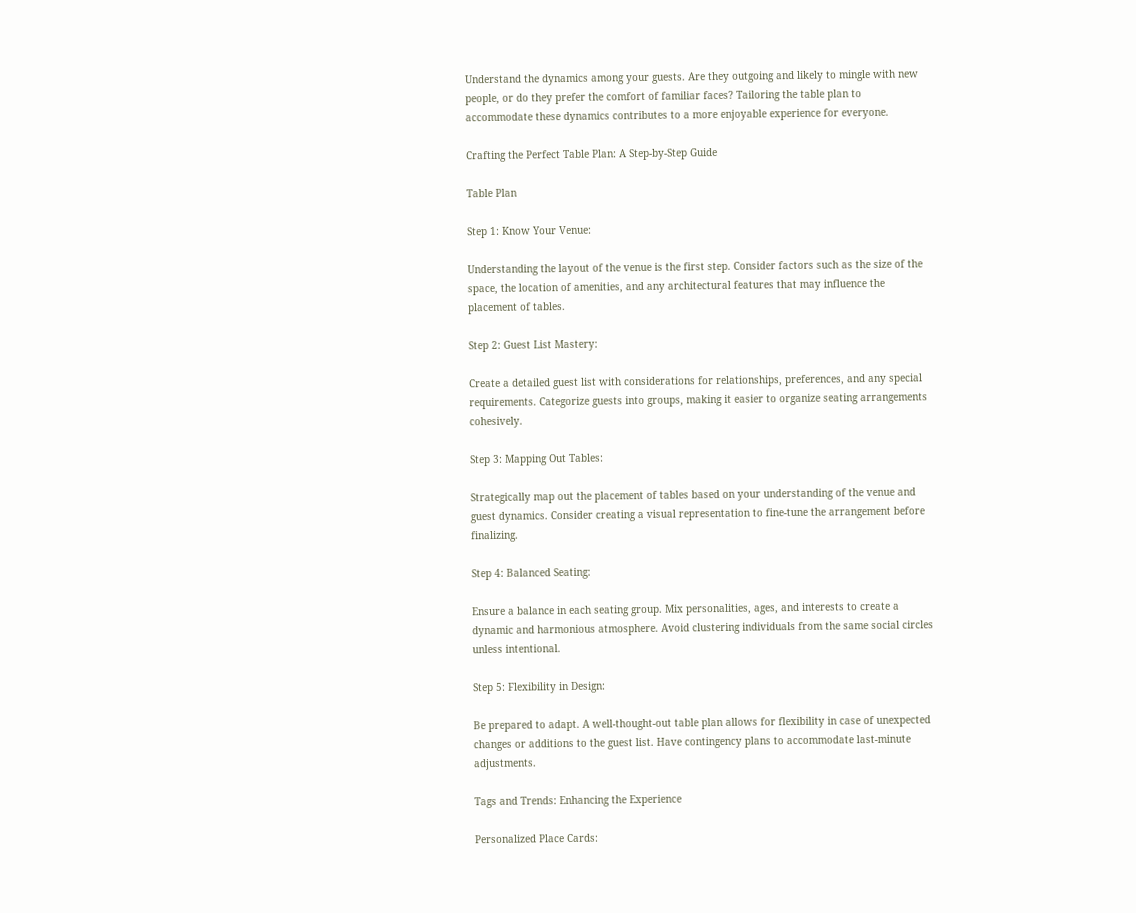Understand the dynamics among your guests. Are they outgoing and likely to mingle with new people, or do they prefer the comfort of familiar faces? Tailoring the table plan to accommodate these dynamics contributes to a more enjoyable experience for everyone.

Crafting the Perfect Table Plan: A Step-by-Step Guide

Table Plan

Step 1: Know Your Venue:

Understanding the layout of the venue is the first step. Consider factors such as the size of the space, the location of amenities, and any architectural features that may influence the placement of tables.

Step 2: Guest List Mastery:

Create a detailed guest list with considerations for relationships, preferences, and any special requirements. Categorize guests into groups, making it easier to organize seating arrangements cohesively.

Step 3: Mapping Out Tables:

Strategically map out the placement of tables based on your understanding of the venue and guest dynamics. Consider creating a visual representation to fine-tune the arrangement before finalizing.

Step 4: Balanced Seating:

Ensure a balance in each seating group. Mix personalities, ages, and interests to create a dynamic and harmonious atmosphere. Avoid clustering individuals from the same social circles unless intentional.

Step 5: Flexibility in Design:

Be prepared to adapt. A well-thought-out table plan allows for flexibility in case of unexpected changes or additions to the guest list. Have contingency plans to accommodate last-minute adjustments.

Tags and Trends: Enhancing the Experience

Personalized Place Cards: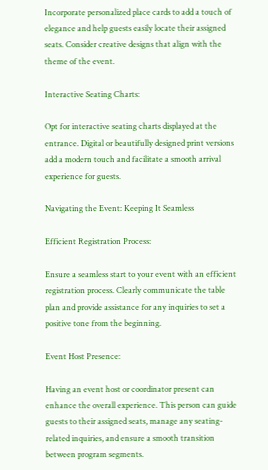Incorporate personalized place cards to add a touch of elegance and help guests easily locate their assigned seats. Consider creative designs that align with the theme of the event.

Interactive Seating Charts:

Opt for interactive seating charts displayed at the entrance. Digital or beautifully designed print versions add a modern touch and facilitate a smooth arrival experience for guests.

Navigating the Event: Keeping It Seamless

Efficient Registration Process:

Ensure a seamless start to your event with an efficient registration process. Clearly communicate the table plan and provide assistance for any inquiries to set a positive tone from the beginning.

Event Host Presence:

Having an event host or coordinator present can enhance the overall experience. This person can guide guests to their assigned seats, manage any seating-related inquiries, and ensure a smooth transition between program segments.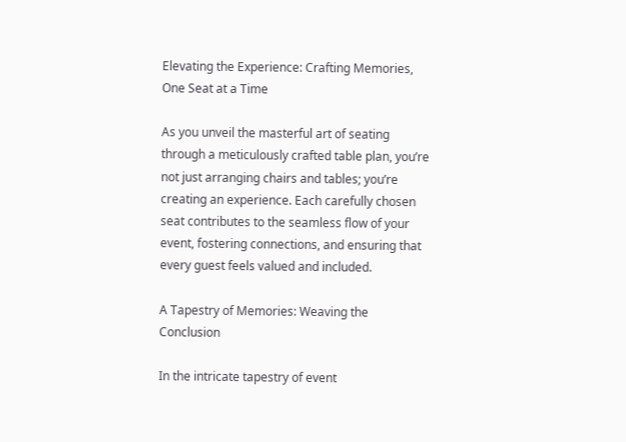Elevating the Experience: Crafting Memories, One Seat at a Time

As you unveil the masterful art of seating through a meticulously crafted table plan, you’re not just arranging chairs and tables; you’re creating an experience. Each carefully chosen seat contributes to the seamless flow of your event, fostering connections, and ensuring that every guest feels valued and included.

A Tapestry of Memories: Weaving the Conclusion

In the intricate tapestry of event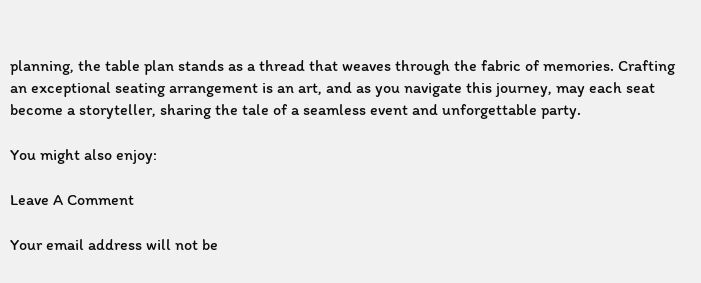planning, the table plan stands as a thread that weaves through the fabric of memories. Crafting an exceptional seating arrangement is an art, and as you navigate this journey, may each seat become a storyteller, sharing the tale of a seamless event and unforgettable party.

You might also enjoy:

Leave A Comment

Your email address will not be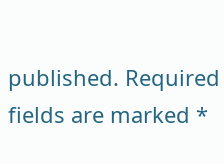published. Required fields are marked *